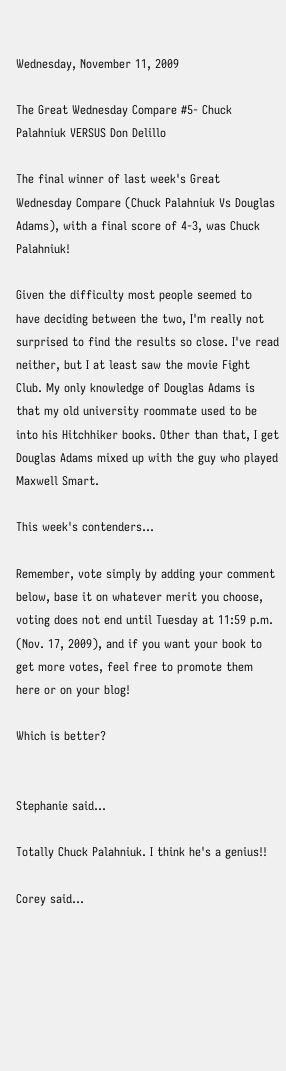Wednesday, November 11, 2009

The Great Wednesday Compare #5- Chuck Palahniuk VERSUS Don Delillo

The final winner of last week's Great Wednesday Compare (Chuck Palahniuk Vs Douglas Adams), with a final score of 4-3, was Chuck Palahniuk!

Given the difficulty most people seemed to have deciding between the two, I'm really not surprised to find the results so close. I've read neither, but I at least saw the movie Fight Club. My only knowledge of Douglas Adams is that my old university roommate used to be into his Hitchhiker books. Other than that, I get Douglas Adams mixed up with the guy who played Maxwell Smart.

This week's contenders...

Remember, vote simply by adding your comment below, base it on whatever merit you choose, voting does not end until Tuesday at 11:59 p.m. (Nov. 17, 2009), and if you want your book to get more votes, feel free to promote them here or on your blog!

Which is better?


Stephanie said...

Totally Chuck Palahniuk. I think he's a genius!!

Corey said...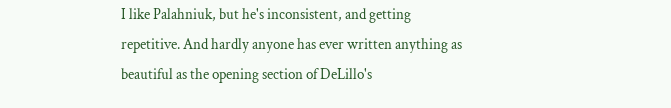I like Palahniuk, but he's inconsistent, and getting repetitive. And hardly anyone has ever written anything as beautiful as the opening section of DeLillo's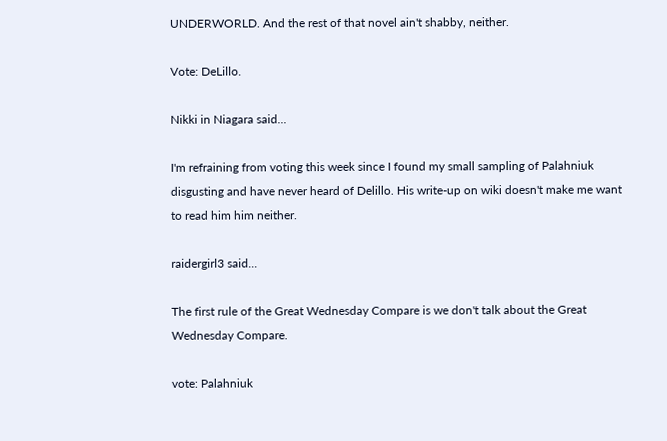UNDERWORLD. And the rest of that novel ain't shabby, neither.

Vote: DeLillo.

Nikki in Niagara said...

I'm refraining from voting this week since I found my small sampling of Palahniuk disgusting and have never heard of Delillo. His write-up on wiki doesn't make me want to read him him neither.

raidergirl3 said...

The first rule of the Great Wednesday Compare is we don't talk about the Great Wednesday Compare.

vote: Palahniuk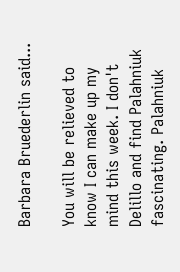Barbara Bruederlin said...

You will be relieved to know I can make up my mind this week. I don't Delillo and find Palahniuk fascinating. Palahniuk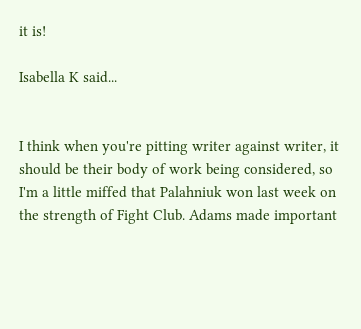it is!

Isabella K said...


I think when you're pitting writer against writer, it should be their body of work being considered, so I'm a little miffed that Palahniuk won last week on the strength of Fight Club. Adams made important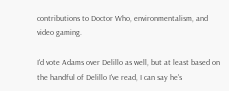contributions to Doctor Who, environmentalism, and video gaming.

I'd vote Adams over Delillo as well, but at least based on the handful of Delillo I've read, I can say he's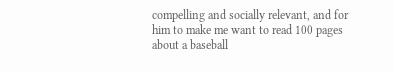compelling and socially relevant, and for him to make me want to read 100 pages about a baseball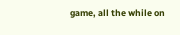game, all the while on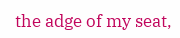the adge of my seat,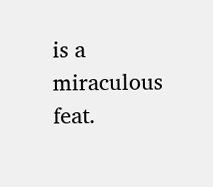is a miraculous feat.